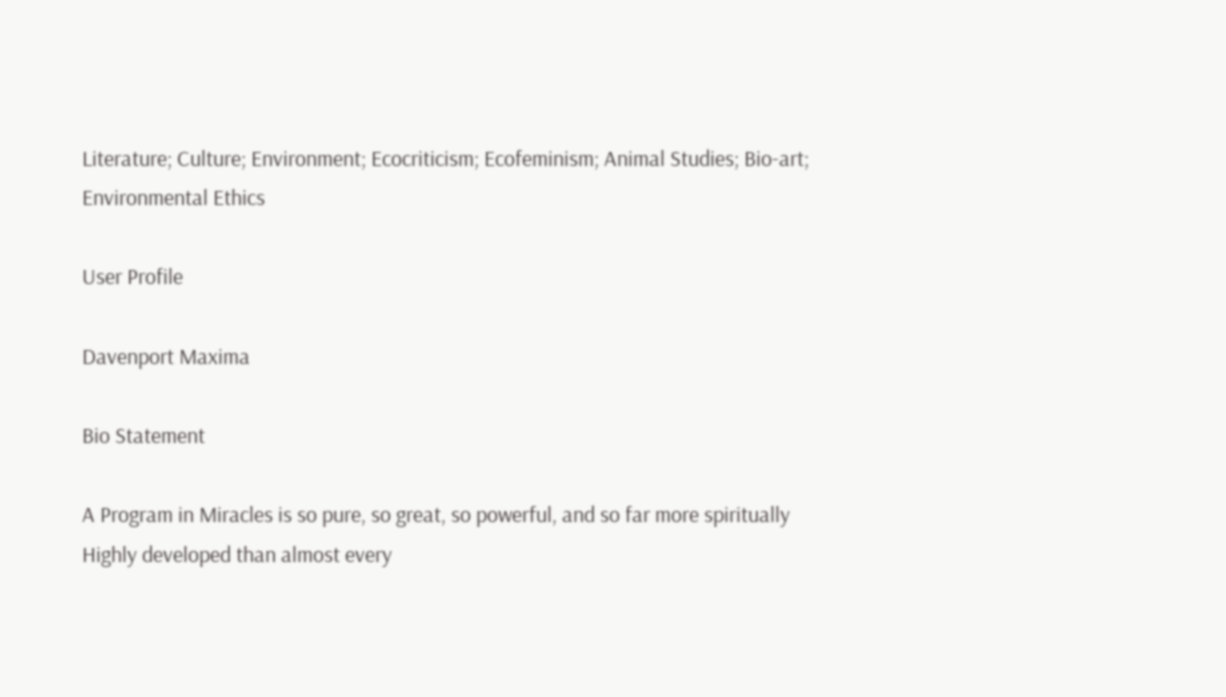Literature; Culture; Environment; Ecocriticism; Ecofeminism; Animal Studies; Bio-art; Environmental Ethics

User Profile

Davenport Maxima

Bio Statement

A Program in Miracles is so pure, so great, so powerful, and so far more spiritually Highly developed than almost every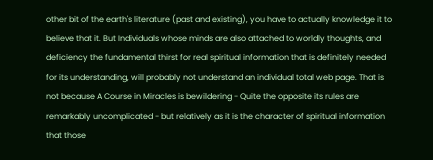other bit of the earth's literature (past and existing), you have to actually knowledge it to believe that it. But Individuals whose minds are also attached to worldly thoughts, and deficiency the fundamental thirst for real spiritual information that is definitely needed for its understanding, will probably not understand an individual total web page. That is not because A Course in Miracles is bewildering - Quite the opposite its rules are remarkably uncomplicated - but relatively as it is the character of spiritual information that those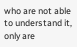who are not able to understand it, only are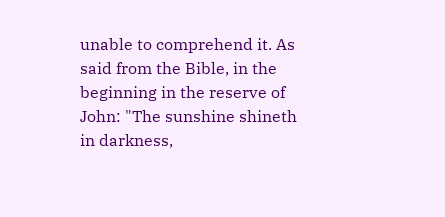unable to comprehend it. As said from the Bible, in the beginning in the reserve of John: "The sunshine shineth in darkness,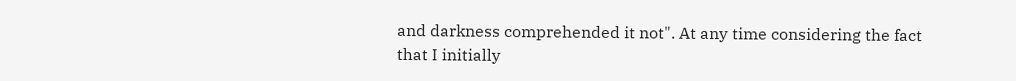and darkness comprehended it not". At any time considering the fact that I initially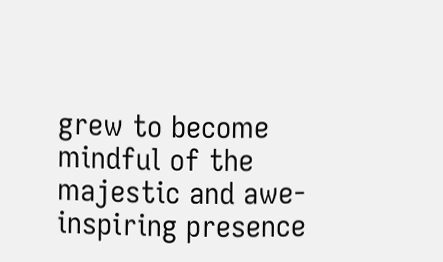grew to become mindful of the majestic and awe-inspiring presence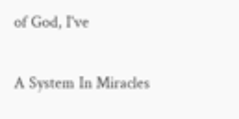of God, I've

A System In Miracles